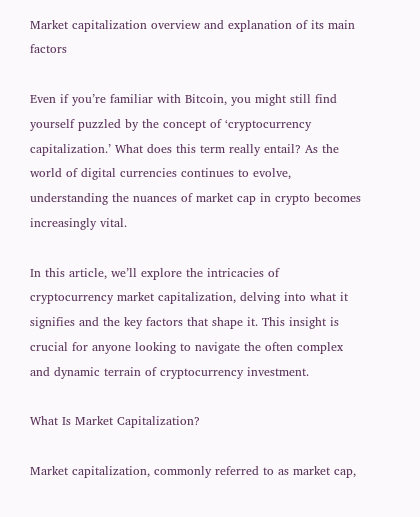Market capitalization overview and explanation of its main factors

Even if you’re familiar with Bitcoin, you might still find yourself puzzled by the concept of ‘cryptocurrency capitalization.’ What does this term really entail? As the world of digital currencies continues to evolve, understanding the nuances of market cap in crypto becomes increasingly vital.

In this article, we’ll explore the intricacies of cryptocurrency market capitalization, delving into what it signifies and the key factors that shape it. This insight is crucial for anyone looking to navigate the often complex and dynamic terrain of cryptocurrency investment.

What Is Market Capitalization?

Market capitalization, commonly referred to as market cap,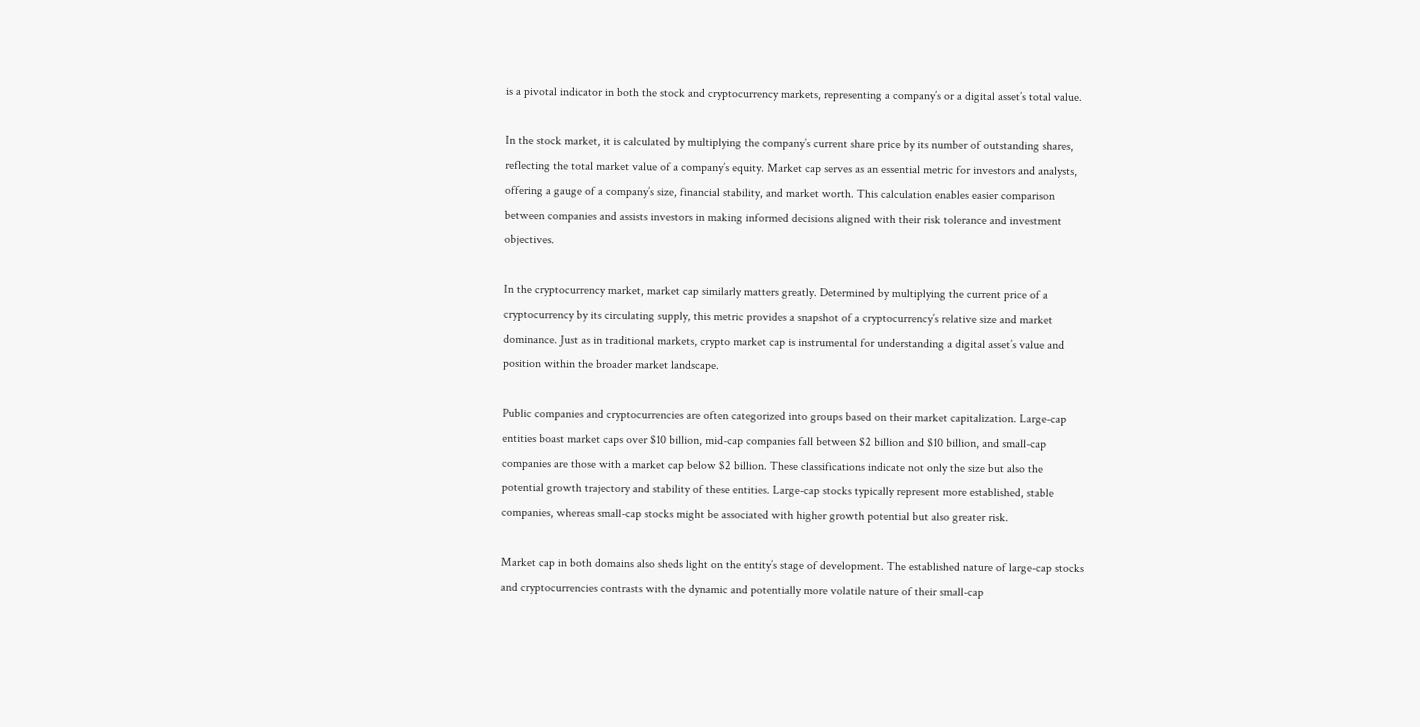is a pivotal indicator in both the stock and cryptocurrency markets, representing a company’s or a digital asset’s total value.

In the stock market, it is calculated by multiplying the company’s current share price by its number of outstanding shares, reflecting the total market value of a company’s equity. Market cap serves as an essential metric for investors and analysts, offering a gauge of a company’s size, financial stability, and market worth. This calculation enables easier comparison between companies and assists investors in making informed decisions aligned with their risk tolerance and investment objectives.

In the cryptocurrency market, market cap similarly matters greatly. Determined by multiplying the current price of a cryptocurrency by its circulating supply, this metric provides a snapshot of a cryptocurrency’s relative size and market dominance. Just as in traditional markets, crypto market cap is instrumental for understanding a digital asset’s value and position within the broader market landscape.

Public companies and cryptocurrencies are often categorized into groups based on their market capitalization. Large-cap entities boast market caps over $10 billion, mid-cap companies fall between $2 billion and $10 billion, and small-cap companies are those with a market cap below $2 billion. These classifications indicate not only the size but also the potential growth trajectory and stability of these entities. Large-cap stocks typically represent more established, stable companies, whereas small-cap stocks might be associated with higher growth potential but also greater risk.

Market cap in both domains also sheds light on the entity’s stage of development. The established nature of large-cap stocks and cryptocurrencies contrasts with the dynamic and potentially more volatile nature of their small-cap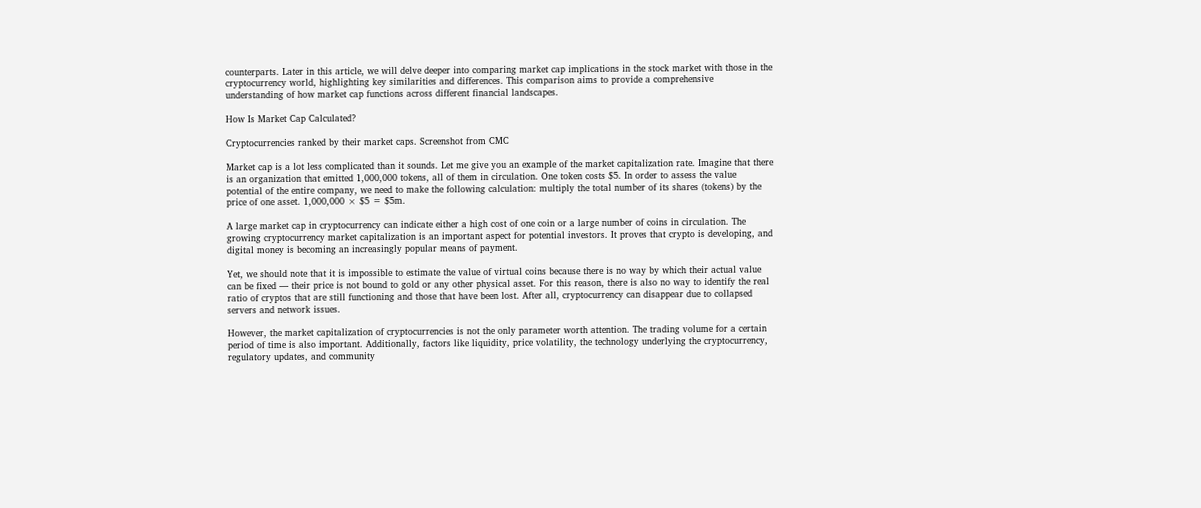counterparts. Later in this article, we will delve deeper into comparing market cap implications in the stock market with those in the cryptocurrency world, highlighting key similarities and differences. This comparison aims to provide a comprehensive understanding of how market cap functions across different financial landscapes.

How Is Market Cap Calculated?

Cryptocurrencies ranked by their market caps. Screenshot from CMC

Market cap is a lot less complicated than it sounds. Let me give you an example of the market capitalization rate. Imagine that there is an organization that emitted 1,000,000 tokens, all of them in circulation. One token costs $5. In order to assess the value potential of the entire company, we need to make the following calculation: multiply the total number of its shares (tokens) by the price of one asset. 1,000,000 × $5 = $5m.

A large market cap in cryptocurrency can indicate either a high cost of one coin or a large number of coins in circulation. The growing cryptocurrency market capitalization is an important aspect for potential investors. It proves that crypto is developing, and digital money is becoming an increasingly popular means of payment.

Yet, we should note that it is impossible to estimate the value of virtual coins because there is no way by which their actual value can be fixed — their price is not bound to gold or any other physical asset. For this reason, there is also no way to identify the real ratio of cryptos that are still functioning and those that have been lost. After all, cryptocurrency can disappear due to collapsed servers and network issues.

However, the market capitalization of cryptocurrencies is not the only parameter worth attention. The trading volume for a certain period of time is also important. Additionally, factors like liquidity, price volatility, the technology underlying the cryptocurrency, regulatory updates, and community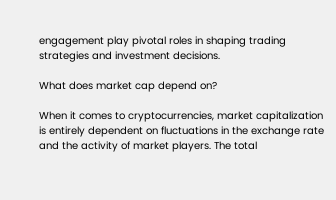engagement play pivotal roles in shaping trading strategies and investment decisions.

What does market cap depend on?

When it comes to cryptocurrencies, market capitalization is entirely dependent on fluctuations in the exchange rate and the activity of market players. The total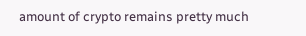amount of crypto remains pretty much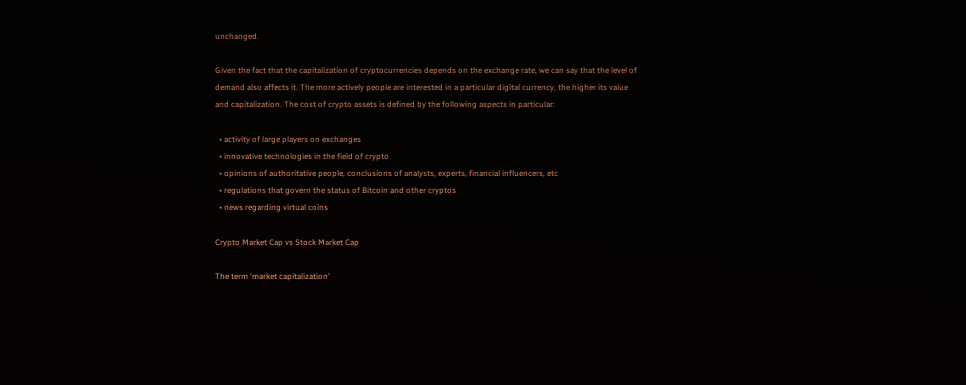unchanged.

Given the fact that the capitalization of cryptocurrencies depends on the exchange rate, we can say that the level of demand also affects it. The more actively people are interested in a particular digital currency, the higher its value and capitalization. The cost of crypto assets is defined by the following aspects in particular:

  • activity of large players on exchanges
  • innovative technologies in the field of crypto
  • opinions of authoritative people, conclusions of analysts, experts, financial influencers, etc
  • regulations that govern the status of Bitcoin and other cryptos
  • news regarding virtual coins

Crypto Market Cap vs Stock Market Cap

The term ‘market capitalization’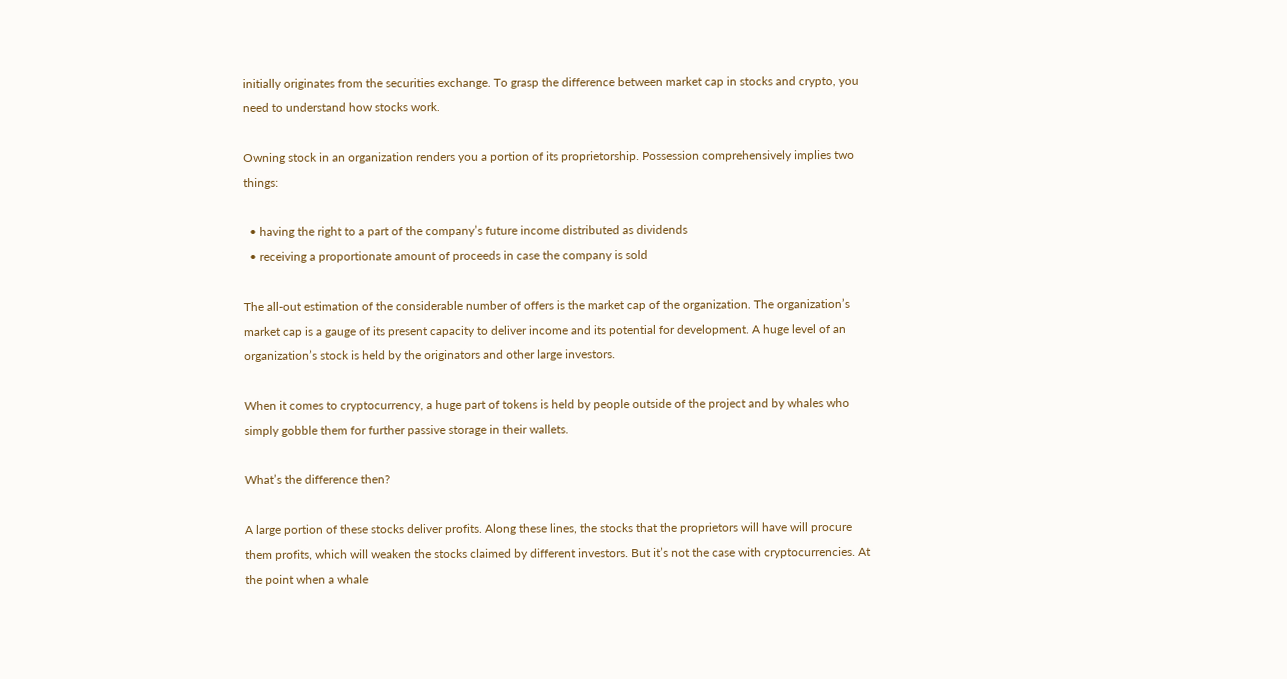initially originates from the securities exchange. To grasp the difference between market cap in stocks and crypto, you need to understand how stocks work.

Owning stock in an organization renders you a portion of its proprietorship. Possession comprehensively implies two things:

  • having the right to a part of the company’s future income distributed as dividends
  • receiving a proportionate amount of proceeds in case the company is sold

The all-out estimation of the considerable number of offers is the market cap of the organization. The organization’s market cap is a gauge of its present capacity to deliver income and its potential for development. A huge level of an organization’s stock is held by the originators and other large investors.

When it comes to cryptocurrency, a huge part of tokens is held by people outside of the project and by whales who simply gobble them for further passive storage in their wallets.

What’s the difference then?

A large portion of these stocks deliver profits. Along these lines, the stocks that the proprietors will have will procure them profits, which will weaken the stocks claimed by different investors. But it’s not the case with cryptocurrencies. At the point when a whale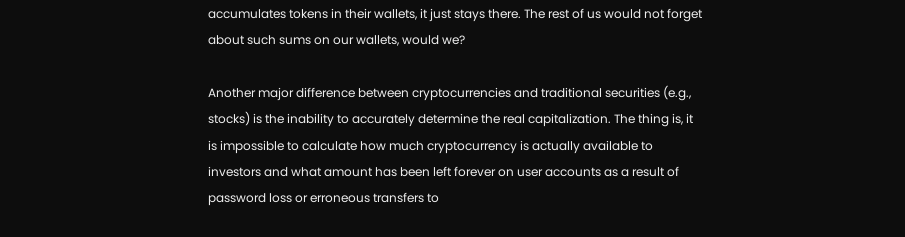accumulates tokens in their wallets, it just stays there. The rest of us would not forget about such sums on our wallets, would we?

Another major difference between cryptocurrencies and traditional securities (e.g., stocks) is the inability to accurately determine the real capitalization. The thing is, it is impossible to calculate how much cryptocurrency is actually available to investors and what amount has been left forever on user accounts as a result of password loss or erroneous transfers to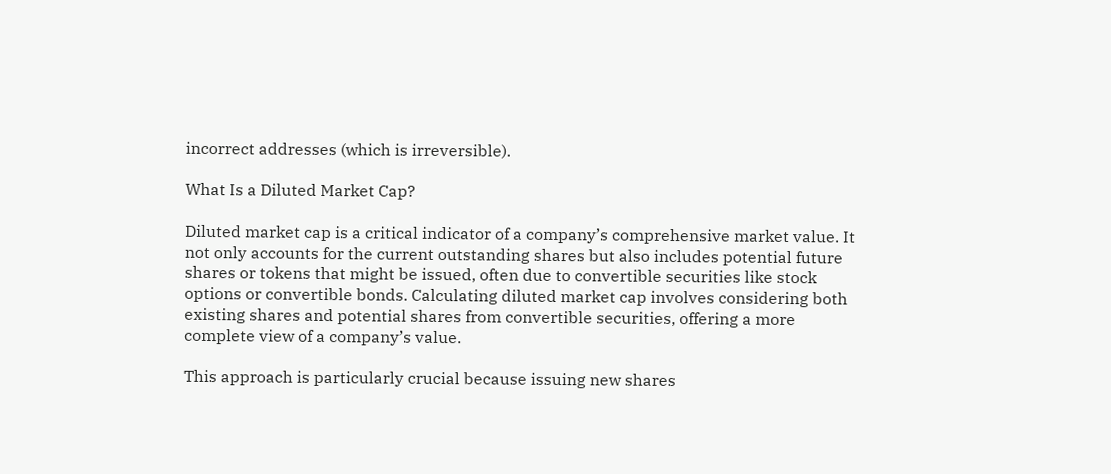incorrect addresses (which is irreversible).

What Is a Diluted Market Cap?

Diluted market cap is a critical indicator of a company’s comprehensive market value. It not only accounts for the current outstanding shares but also includes potential future shares or tokens that might be issued, often due to convertible securities like stock options or convertible bonds. Calculating diluted market cap involves considering both existing shares and potential shares from convertible securities, offering a more complete view of a company’s value.

This approach is particularly crucial because issuing new shares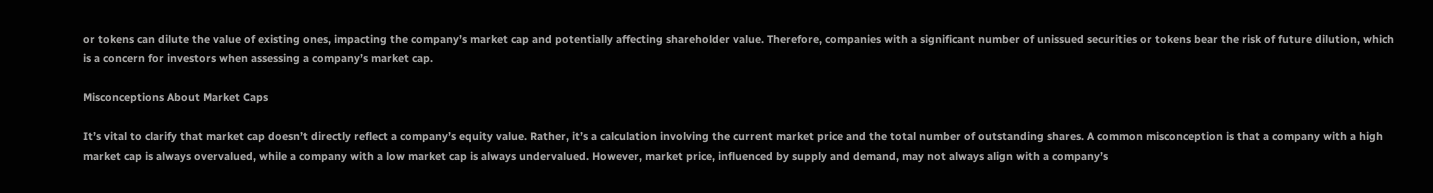or tokens can dilute the value of existing ones, impacting the company’s market cap and potentially affecting shareholder value. Therefore, companies with a significant number of unissued securities or tokens bear the risk of future dilution, which is a concern for investors when assessing a company’s market cap.

Misconceptions About Market Caps

It’s vital to clarify that market cap doesn’t directly reflect a company’s equity value. Rather, it’s a calculation involving the current market price and the total number of outstanding shares. A common misconception is that a company with a high market cap is always overvalued, while a company with a low market cap is always undervalued. However, market price, influenced by supply and demand, may not always align with a company’s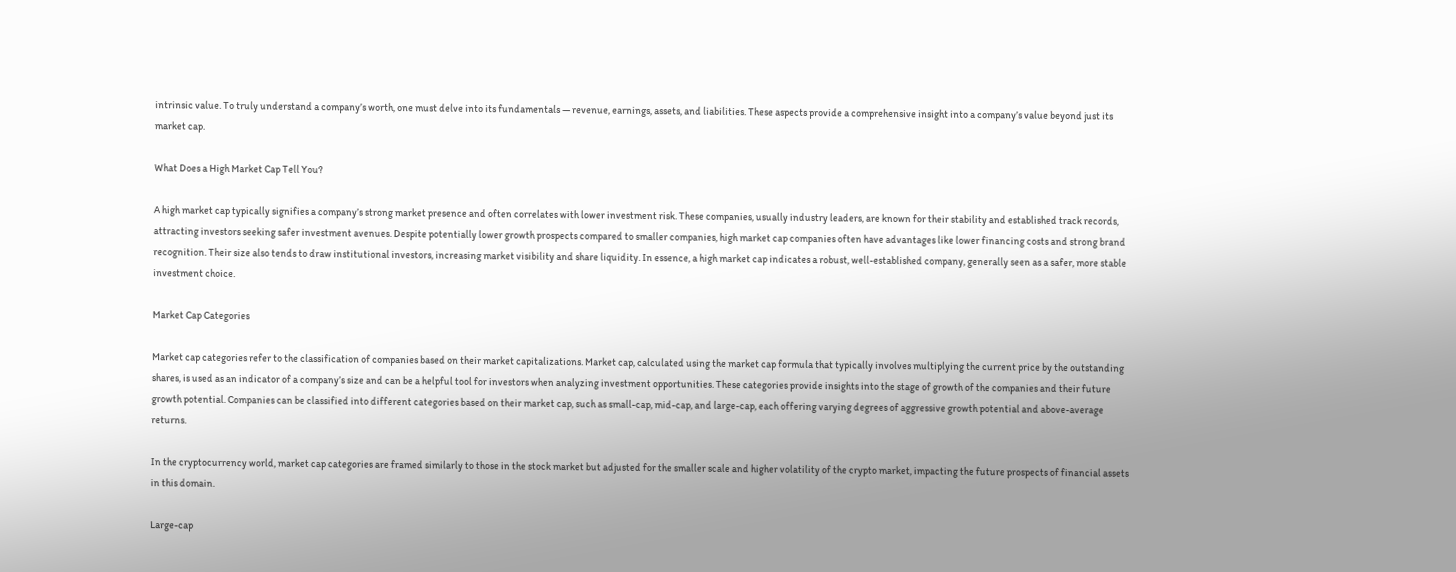intrinsic value. To truly understand a company’s worth, one must delve into its fundamentals — revenue, earnings, assets, and liabilities. These aspects provide a comprehensive insight into a company’s value beyond just its market cap.

What Does a High Market Cap Tell You?

A high market cap typically signifies a company’s strong market presence and often correlates with lower investment risk. These companies, usually industry leaders, are known for their stability and established track records, attracting investors seeking safer investment avenues. Despite potentially lower growth prospects compared to smaller companies, high market cap companies often have advantages like lower financing costs and strong brand recognition. Their size also tends to draw institutional investors, increasing market visibility and share liquidity. In essence, a high market cap indicates a robust, well-established company, generally seen as a safer, more stable investment choice.

Market Cap Categories

Market cap categories refer to the classification of companies based on their market capitalizations. Market cap, calculated using the market cap formula that typically involves multiplying the current price by the outstanding shares, is used as an indicator of a company’s size and can be a helpful tool for investors when analyzing investment opportunities. These categories provide insights into the stage of growth of the companies and their future growth potential. Companies can be classified into different categories based on their market cap, such as small-cap, mid-cap, and large-cap, each offering varying degrees of aggressive growth potential and above-average returns.

In the cryptocurrency world, market cap categories are framed similarly to those in the stock market but adjusted for the smaller scale and higher volatility of the crypto market, impacting the future prospects of financial assets in this domain.

Large-cap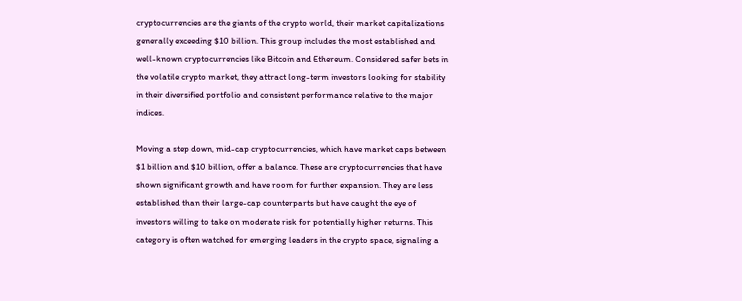cryptocurrencies are the giants of the crypto world, their market capitalizations generally exceeding $10 billion. This group includes the most established and well-known cryptocurrencies like Bitcoin and Ethereum. Considered safer bets in the volatile crypto market, they attract long-term investors looking for stability in their diversified portfolio and consistent performance relative to the major indices.

Moving a step down, mid-cap cryptocurrencies, which have market caps between $1 billion and $10 billion, offer a balance. These are cryptocurrencies that have shown significant growth and have room for further expansion. They are less established than their large-cap counterparts but have caught the eye of investors willing to take on moderate risk for potentially higher returns. This category is often watched for emerging leaders in the crypto space, signaling a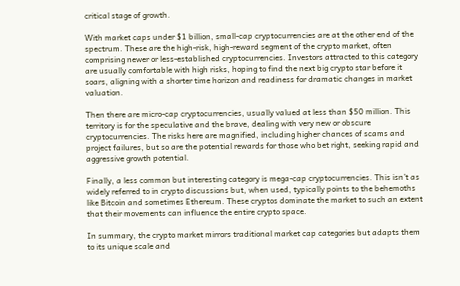critical stage of growth.

With market caps under $1 billion, small-cap cryptocurrencies are at the other end of the spectrum. These are the high-risk, high-reward segment of the crypto market, often comprising newer or less-established cryptocurrencies. Investors attracted to this category are usually comfortable with high risks, hoping to find the next big crypto star before it soars, aligning with a shorter time horizon and readiness for dramatic changes in market valuation.

Then there are micro-cap cryptocurrencies, usually valued at less than $50 million. This territory is for the speculative and the brave, dealing with very new or obscure cryptocurrencies. The risks here are magnified, including higher chances of scams and project failures, but so are the potential rewards for those who bet right, seeking rapid and aggressive growth potential.

Finally, a less common but interesting category is mega-cap cryptocurrencies. This isn’t as widely referred to in crypto discussions but, when used, typically points to the behemoths like Bitcoin and sometimes Ethereum. These cryptos dominate the market to such an extent that their movements can influence the entire crypto space.

In summary, the crypto market mirrors traditional market cap categories but adapts them to its unique scale and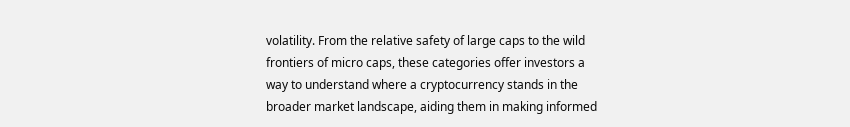volatility. From the relative safety of large caps to the wild frontiers of micro caps, these categories offer investors a way to understand where a cryptocurrency stands in the broader market landscape, aiding them in making informed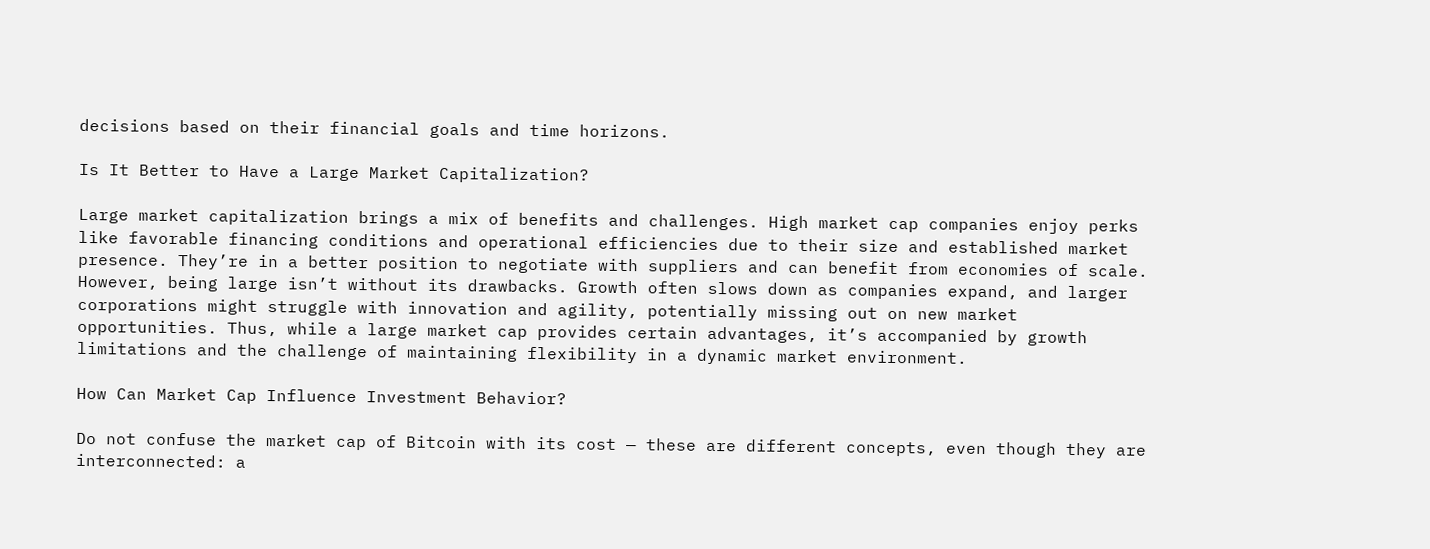decisions based on their financial goals and time horizons.

Is It Better to Have a Large Market Capitalization?

Large market capitalization brings a mix of benefits and challenges. High market cap companies enjoy perks like favorable financing conditions and operational efficiencies due to their size and established market presence. They’re in a better position to negotiate with suppliers and can benefit from economies of scale. However, being large isn’t without its drawbacks. Growth often slows down as companies expand, and larger corporations might struggle with innovation and agility, potentially missing out on new market opportunities. Thus, while a large market cap provides certain advantages, it’s accompanied by growth limitations and the challenge of maintaining flexibility in a dynamic market environment.

How Can Market Cap Influence Investment Behavior?

Do not confuse the market cap of Bitcoin with its cost — these are different concepts, even though they are interconnected: a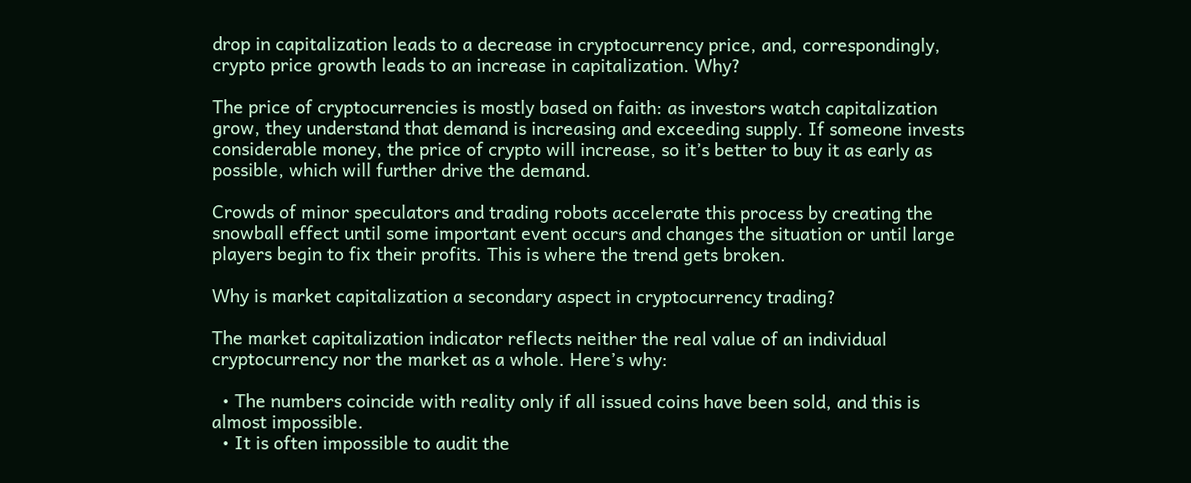drop in capitalization leads to a decrease in cryptocurrency price, and, correspondingly, crypto price growth leads to an increase in capitalization. Why?

The price of cryptocurrencies is mostly based on faith: as investors watch capitalization grow, they understand that demand is increasing and exceeding supply. If someone invests considerable money, the price of crypto will increase, so it’s better to buy it as early as possible, which will further drive the demand.

Crowds of minor speculators and trading robots accelerate this process by creating the snowball effect until some important event occurs and changes the situation or until large players begin to fix their profits. This is where the trend gets broken.

Why is market capitalization a secondary aspect in cryptocurrency trading?

The market capitalization indicator reflects neither the real value of an individual cryptocurrency nor the market as a whole. Here’s why:

  • The numbers coincide with reality only if all issued coins have been sold, and this is almost impossible.
  • It is often impossible to audit the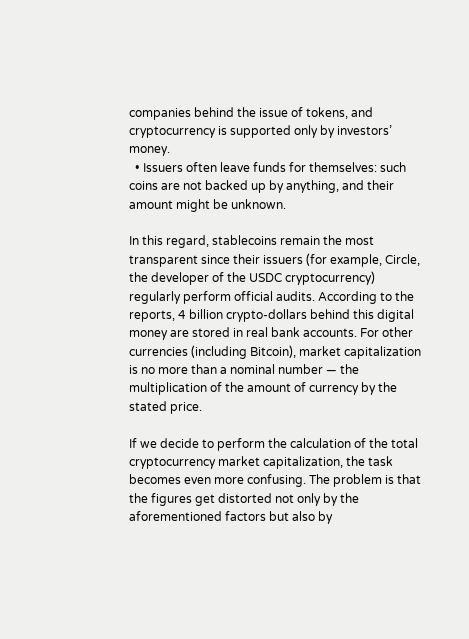companies behind the issue of tokens, and cryptocurrency is supported only by investors’ money.
  • Issuers often leave funds for themselves: such coins are not backed up by anything, and their amount might be unknown.

In this regard, stablecoins remain the most transparent since their issuers (for example, Circle, the developer of the USDC cryptocurrency) regularly perform official audits. According to the reports, 4 billion crypto-dollars behind this digital money are stored in real bank accounts. For other currencies (including Bitcoin), market capitalization is no more than a nominal number — the multiplication of the amount of currency by the stated price.

If we decide to perform the calculation of the total cryptocurrency market capitalization, the task becomes even more confusing. The problem is that the figures get distorted not only by the aforementioned factors but also by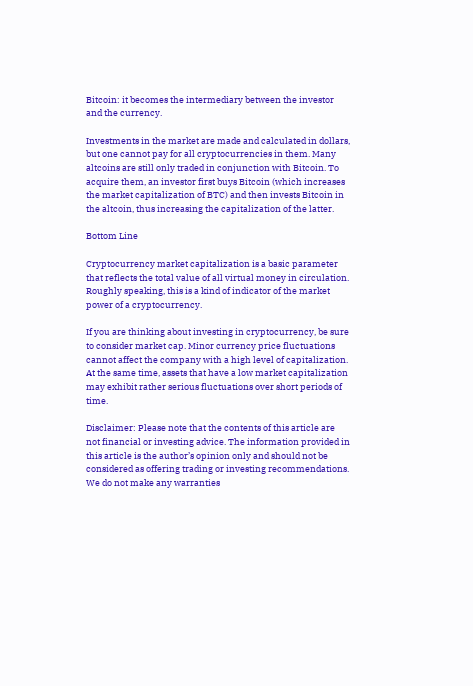Bitcoin: it becomes the intermediary between the investor and the currency.

Investments in the market are made and calculated in dollars, but one cannot pay for all cryptocurrencies in them. Many altcoins are still only traded in conjunction with Bitcoin. To acquire them, an investor first buys Bitcoin (which increases the market capitalization of BTC) and then invests Bitcoin in the altcoin, thus increasing the capitalization of the latter.

Bottom Line

Cryptocurrency market capitalization is a basic parameter that reflects the total value of all virtual money in circulation. Roughly speaking, this is a kind of indicator of the market power of a cryptocurrency.

If you are thinking about investing in cryptocurrency, be sure to consider market cap. Minor currency price fluctuations cannot affect the company with a high level of capitalization. At the same time, assets that have a low market capitalization may exhibit rather serious fluctuations over short periods of time.

Disclaimer: Please note that the contents of this article are not financial or investing advice. The information provided in this article is the author’s opinion only and should not be considered as offering trading or investing recommendations. We do not make any warranties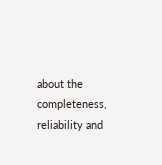about the completeness, reliability and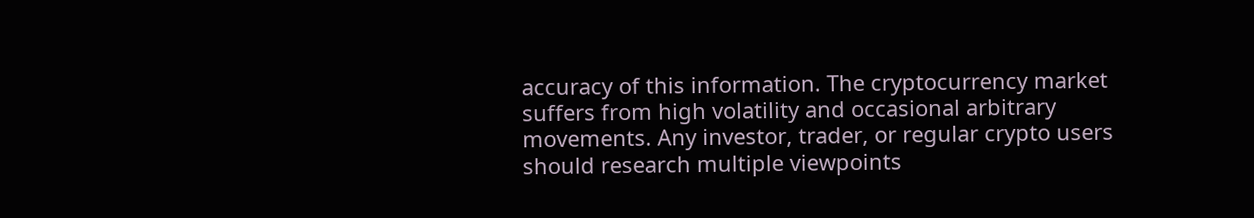accuracy of this information. The cryptocurrency market suffers from high volatility and occasional arbitrary movements. Any investor, trader, or regular crypto users should research multiple viewpoints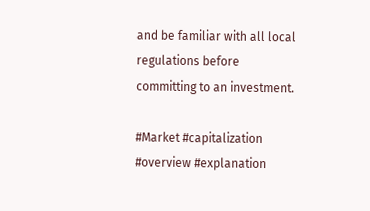and be familiar with all local regulations before committing to an investment.

#Market #capitalization #overview #explanation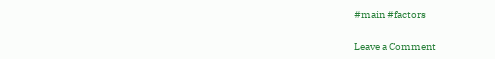#main #factors

Leave a Comment